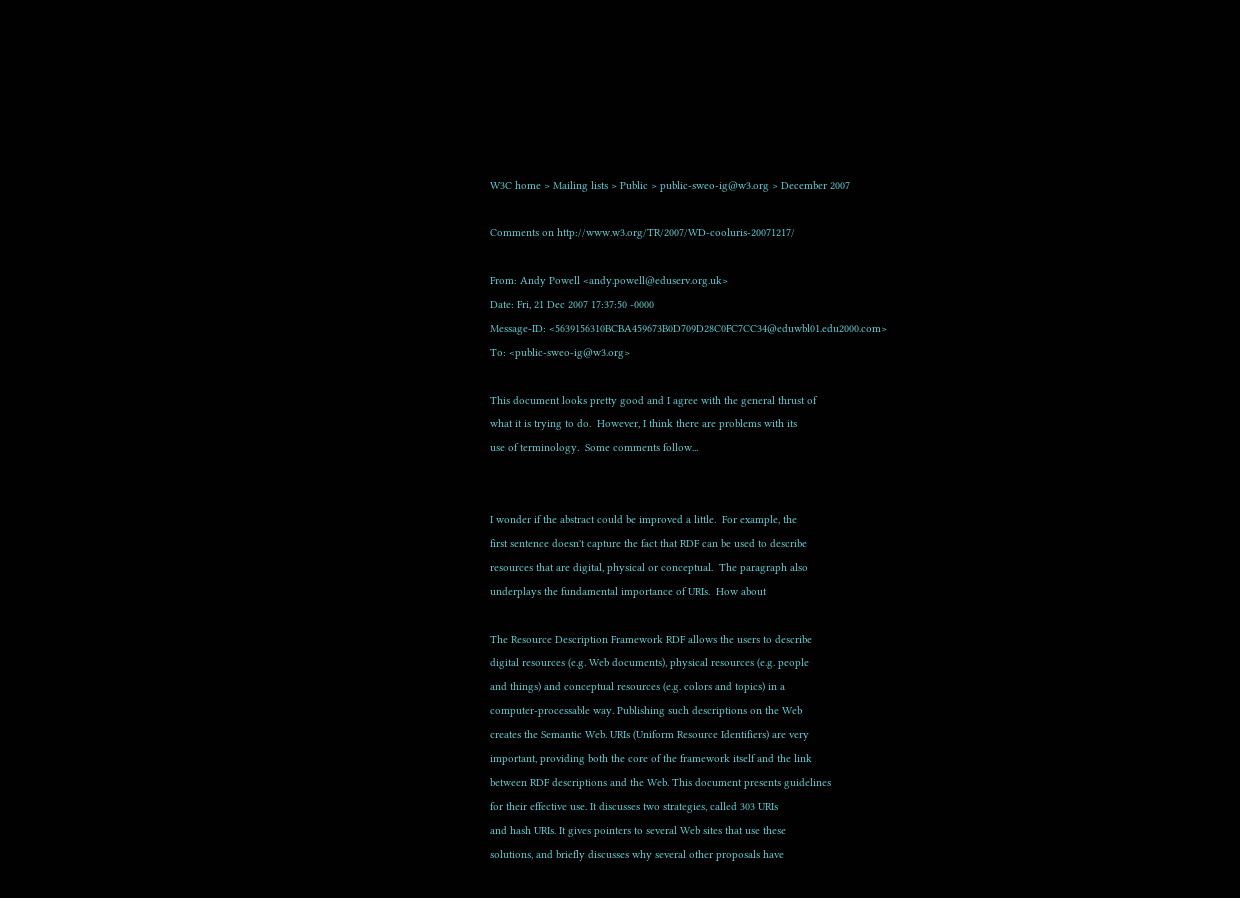W3C home > Mailing lists > Public > public-sweo-ig@w3.org > December 2007

Comments on http://www.w3.org/TR/2007/WD-cooluris-20071217/

From: Andy Powell <andy.powell@eduserv.org.uk>
Date: Fri, 21 Dec 2007 17:37:50 -0000
Message-ID: <5639156310BCBA459673B0D709D28C0FC7CC34@eduwbl01.edu2000.com>
To: <public-sweo-ig@w3.org>

This document looks pretty good and I agree with the general thrust of
what it is trying to do.  However, I think there are problems with its
use of terminology.  Some comments follow...


I wonder if the abstract could be improved a little.  For example, the
first sentence doesn't capture the fact that RDF can be used to describe
resources that are digital, physical or conceptual.  The paragraph also
underplays the fundamental importance of URIs.  How about

The Resource Description Framework RDF allows the users to describe
digital resources (e.g. Web documents), physical resources (e.g. people
and things) and conceptual resources (e.g. colors and topics) in a
computer-processable way. Publishing such descriptions on the Web
creates the Semantic Web. URIs (Uniform Resource Identifiers) are very
important, providing both the core of the framework itself and the link
between RDF descriptions and the Web. This document presents guidelines
for their effective use. It discusses two strategies, called 303 URIs
and hash URIs. It gives pointers to several Web sites that use these
solutions, and briefly discusses why several other proposals have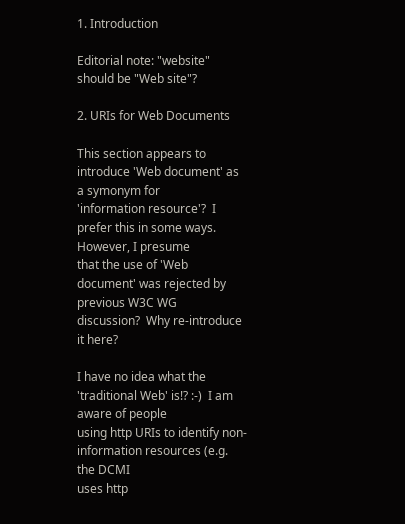1. Introduction

Editorial note: "website" should be "Web site"?

2. URIs for Web Documents

This section appears to introduce 'Web document' as a symonym for
'information resource'?  I prefer this in some ways.  However, I presume
that the use of 'Web document' was rejected by previous W3C WG
discussion?  Why re-introduce it here?

I have no idea what the 'traditional Web' is!? :-)  I am aware of people
using http URIs to identify non-information resources (e.g. the DCMI
uses http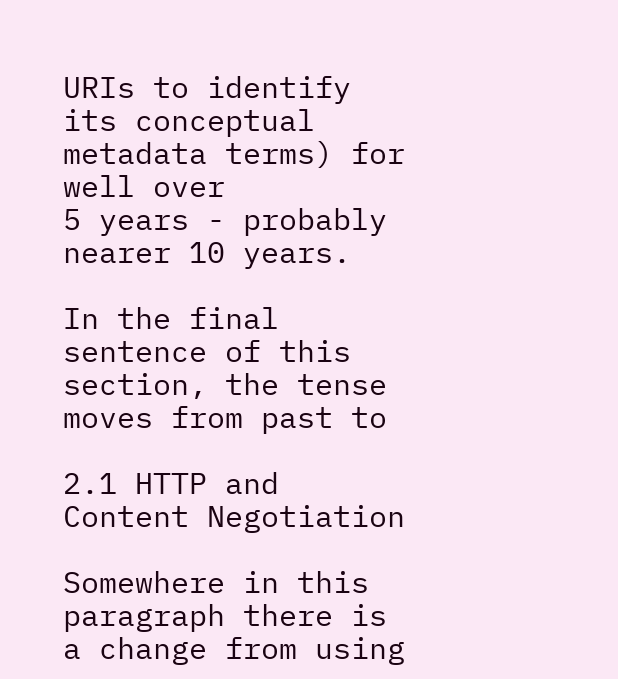URIs to identify its conceptual metadata terms) for well over
5 years - probably nearer 10 years.

In the final sentence of this section, the tense moves from past to

2.1 HTTP and Content Negotiation

Somewhere in this paragraph there is a change from using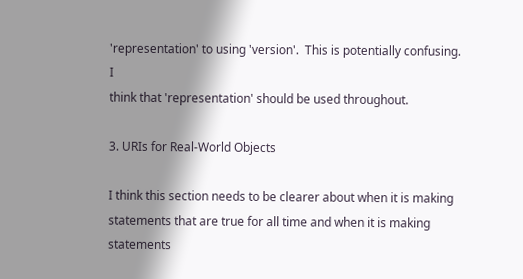'representation' to using 'version'.  This is potentially confusing.  I
think that 'representation' should be used throughout.

3. URIs for Real-World Objects

I think this section needs to be clearer about when it is making
statements that are true for all time and when it is making statements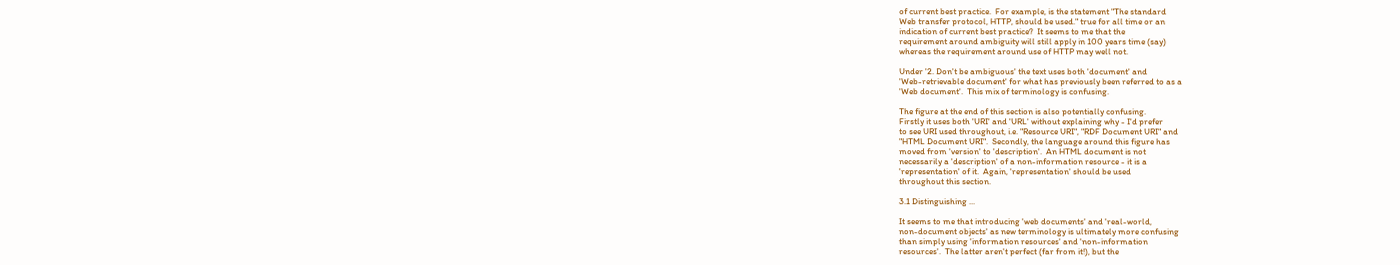of current best practice.  For example, is the statement "The standard
Web transfer protocol, HTTP, should be used." true for all time or an
indication of current best practice?  It seems to me that the
requirement around ambiguity will still apply in 100 years time (say)
whereas the requirement around use of HTTP may well not.

Under '2. Don't be ambiguous' the text uses both 'document' and
'Web-retrievable document' for what has previously been referred to as a
'Web document'.  This mix of terminology is confusing.

The figure at the end of this section is also potentially confusing.
Firstly it uses both 'URI' and 'URL' without explaining why - I'd prefer
to see URI used throughout, i.e. "Resource URI", "RDF Document URI" and
"HTML Document URI".  Secondly, the language around this figure has
moved from 'version' to 'description'.  An HTML document is not
necessarily a 'description' of a non-information resource - it is a
'representation' of it.  Again, 'representation' should be used
throughout this section.

3.1 Distinguishing ...

It seems to me that introducing 'web documents' and 'real-world,
non-document objects' as new terminology is ultimately more confusing
than simply using 'information resources' and 'non-information
resources'.  The latter aren't perfect (far from it!), but the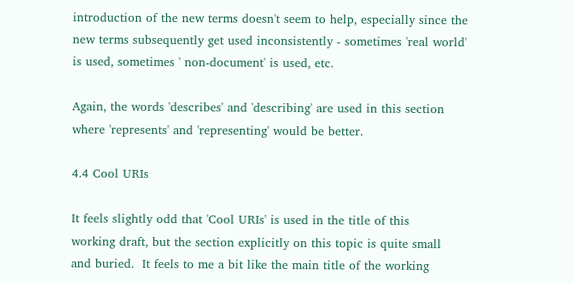introduction of the new terms doesn't seem to help, especially since the
new terms subsequently get used inconsistently - sometimes 'real world'
is used, sometimes ' non-document' is used, etc.

Again, the words 'describes' and 'describing' are used in this section
where 'represents' and 'representing' would be better.

4.4 Cool URIs

It feels slightly odd that 'Cool URIs' is used in the title of this
working draft, but the section explicitly on this topic is quite small
and buried.  It feels to me a bit like the main title of the working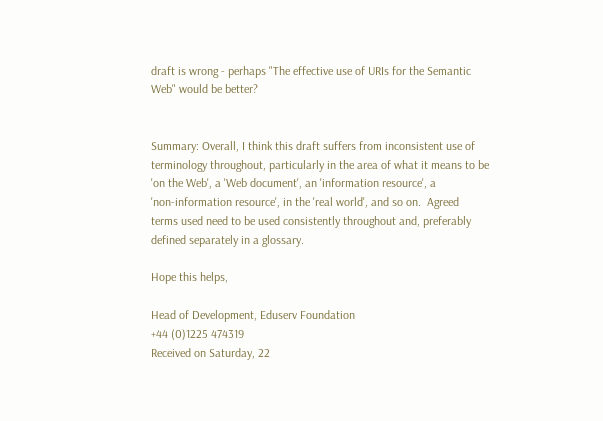draft is wrong - perhaps "The effective use of URIs for the Semantic
Web" would be better?


Summary: Overall, I think this draft suffers from inconsistent use of
terminology throughout, particularly in the area of what it means to be
'on the Web', a 'Web document', an 'information resource', a
'non-information resource', in the 'real world', and so on.  Agreed
terms used need to be used consistently throughout and, preferably
defined separately in a glossary.

Hope this helps,

Head of Development, Eduserv Foundation
+44 (0)1225 474319
Received on Saturday, 22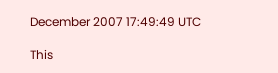December 2007 17:49:49 UTC

This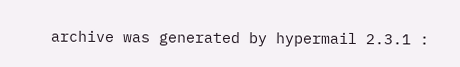archive was generated by hypermail 2.3.1 :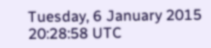Tuesday, 6 January 2015 20:28:58 UTC